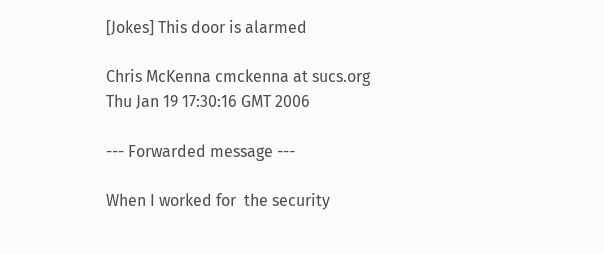[Jokes] This door is alarmed

Chris McKenna cmckenna at sucs.org
Thu Jan 19 17:30:16 GMT 2006

--- Forwarded message ---

When I worked for  the security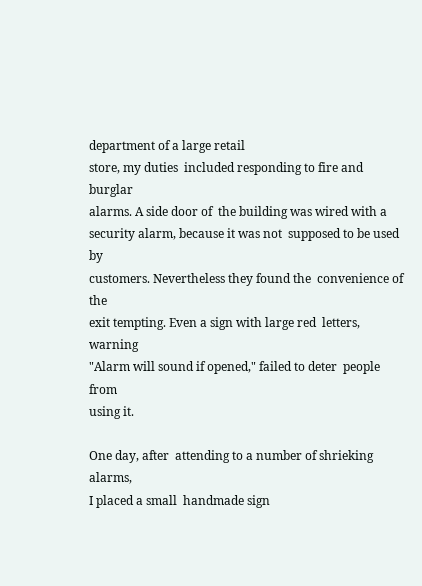department of a large retail
store, my duties  included responding to fire and burglar
alarms. A side door of  the building was wired with a
security alarm, because it was not  supposed to be used by
customers. Nevertheless they found the  convenience of the
exit tempting. Even a sign with large red  letters, warning
"Alarm will sound if opened," failed to deter  people from
using it.

One day, after  attending to a number of shrieking alarms,
I placed a small  handmade sign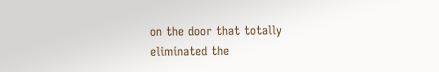on the door that totally
eliminated the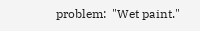problem:  "Wet paint."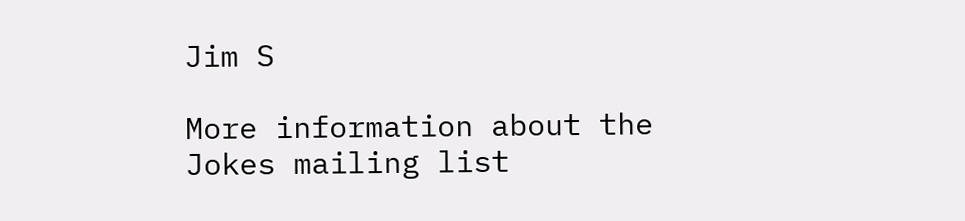Jim S

More information about the Jokes mailing list